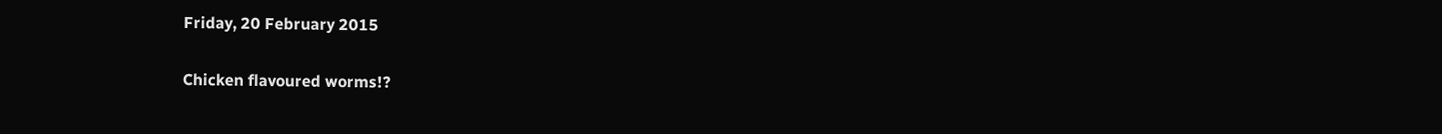Friday, 20 February 2015

Chicken flavoured worms!?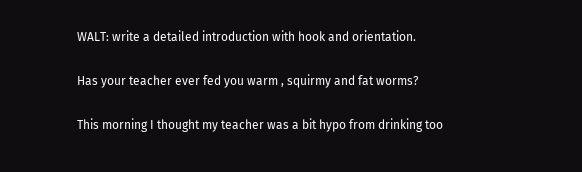WALT: write a detailed introduction with hook and orientation.

Has your teacher ever fed you warm , squirmy and fat worms?

This morning I thought my teacher was a bit hypo from drinking too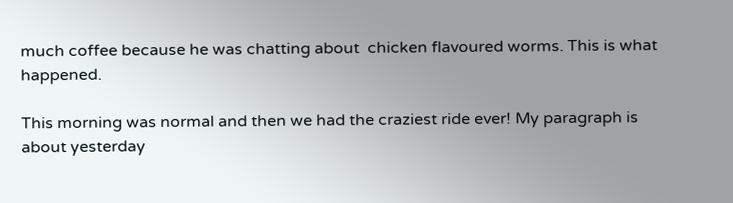much coffee because he was chatting about  chicken flavoured worms. This is what happened.

This morning was normal and then we had the craziest ride ever! My paragraph is about yesterday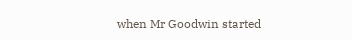when Mr Goodwin started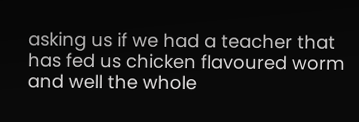asking us if we had a teacher that has fed us chicken flavoured worm and well the whole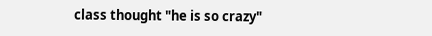class thought "he is so crazy"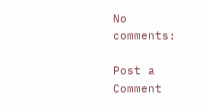No comments:

Post a Comment